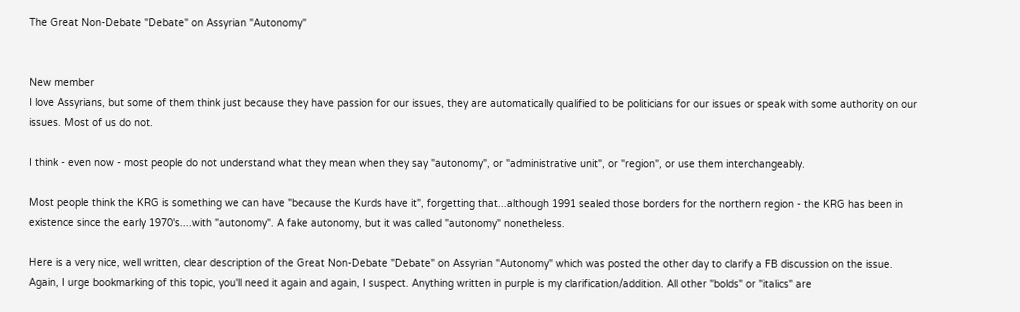The Great Non-Debate "Debate" on Assyrian "Autonomy"


New member
I love Assyrians, but some of them think just because they have passion for our issues, they are automatically qualified to be politicians for our issues or speak with some authority on our issues. Most of us do not.

I think - even now - most people do not understand what they mean when they say "autonomy", or "administrative unit", or "region", or use them interchangeably.

Most people think the KRG is something we can have "because the Kurds have it", forgetting that...although 1991 sealed those borders for the northern region - the KRG has been in existence since the early 1970's....with "autonomy". A fake autonomy, but it was called "autonomy" nonetheless.

Here is a very nice, well written, clear description of the Great Non-Debate "Debate" on Assyrian "Autonomy" which was posted the other day to clarify a FB discussion on the issue. Again, I urge bookmarking of this topic, you'll need it again and again, I suspect. Anything written in purple is my clarification/addition. All other "bolds" or "italics" are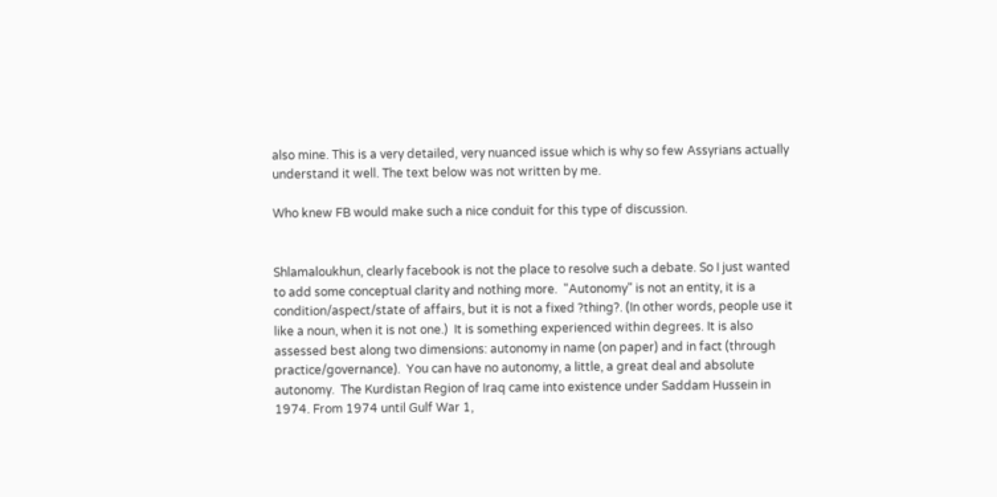also mine. This is a very detailed, very nuanced issue which is why so few Assyrians actually understand it well. The text below was not written by me.

Who knew FB would make such a nice conduit for this type of discussion.


Shlamaloukhun, clearly facebook is not the place to resolve such a debate. So I just wanted to add some conceptual clarity and nothing more.  "Autonomy" is not an entity, it is a condition/aspect/state of affairs, but it is not a fixed ?thing?. (In other words, people use it like a noun, when it is not one.)  It is something experienced within degrees. It is also assessed best along two dimensions: autonomy in name (on paper) and in fact (through practice/governance).  You can have no autonomy, a little, a great deal and absolute autonomy.  The Kurdistan Region of Iraq came into existence under Saddam Hussein in 1974. From 1974 until Gulf War 1,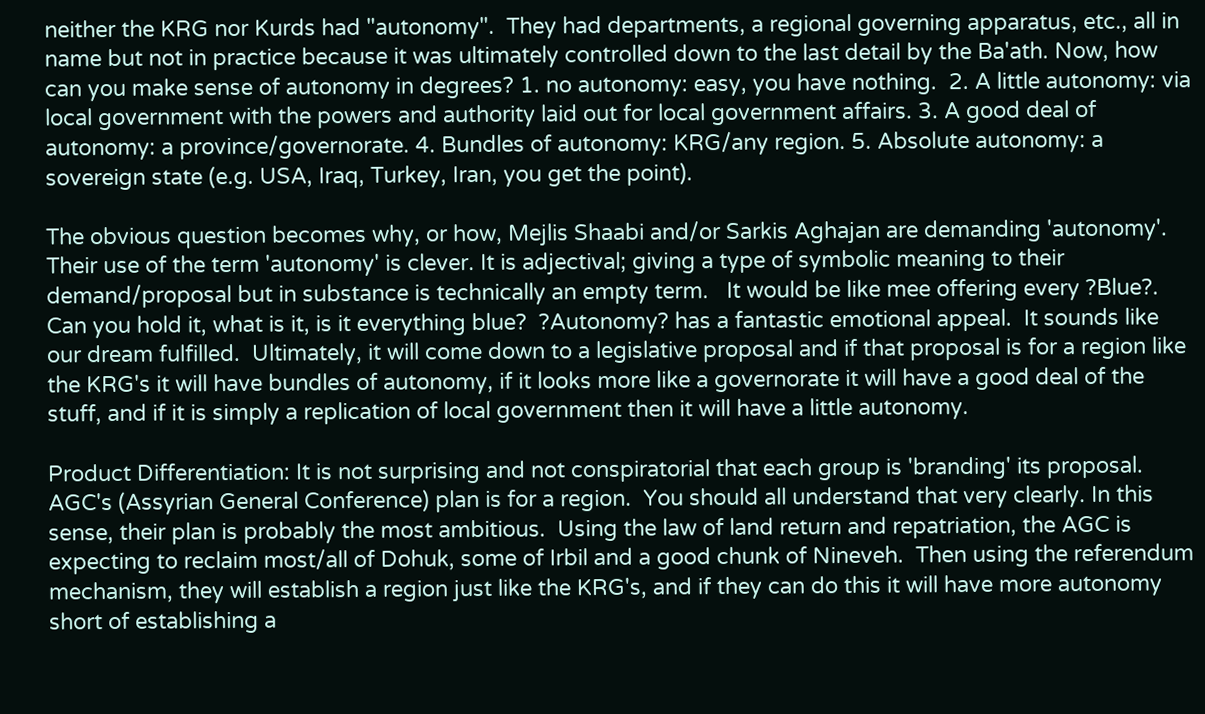neither the KRG nor Kurds had "autonomy".  They had departments, a regional governing apparatus, etc., all in name but not in practice because it was ultimately controlled down to the last detail by the Ba'ath. Now, how can you make sense of autonomy in degrees? 1. no autonomy: easy, you have nothing.  2. A little autonomy: via local government with the powers and authority laid out for local government affairs. 3. A good deal of autonomy: a province/governorate. 4. Bundles of autonomy: KRG/any region. 5. Absolute autonomy: a sovereign state (e.g. USA, Iraq, Turkey, Iran, you get the point).

The obvious question becomes why, or how, Mejlis Shaabi and/or Sarkis Aghajan are demanding 'autonomy'.  Their use of the term 'autonomy' is clever. It is adjectival; giving a type of symbolic meaning to their demand/proposal but in substance is technically an empty term.   It would be like mee offering every ?Blue?.  Can you hold it, what is it, is it everything blue?  ?Autonomy? has a fantastic emotional appeal.  It sounds like our dream fulfilled.  Ultimately, it will come down to a legislative proposal and if that proposal is for a region like the KRG's it will have bundles of autonomy, if it looks more like a governorate it will have a good deal of the stuff, and if it is simply a replication of local government then it will have a little autonomy.

Product Differentiation: It is not surprising and not conspiratorial that each group is 'branding' its proposal.  AGC's (Assyrian General Conference) plan is for a region.  You should all understand that very clearly. In this sense, their plan is probably the most ambitious.  Using the law of land return and repatriation, the AGC is expecting to reclaim most/all of Dohuk, some of Irbil and a good chunk of Nineveh.  Then using the referendum mechanism, they will establish a region just like the KRG's, and if they can do this it will have more autonomy short of establishing a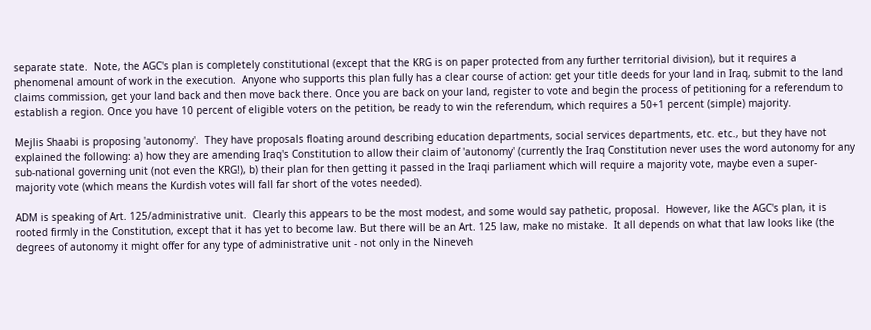separate state.  Note, the AGC's plan is completely constitutional (except that the KRG is on paper protected from any further territorial division), but it requires a phenomenal amount of work in the execution.  Anyone who supports this plan fully has a clear course of action: get your title deeds for your land in Iraq, submit to the land claims commission, get your land back and then move back there. Once you are back on your land, register to vote and begin the process of petitioning for a referendum to establish a region. Once you have 10 percent of eligible voters on the petition, be ready to win the referendum, which requires a 50+1 percent (simple) majority.

Mejlis Shaabi is proposing 'autonomy'.  They have proposals floating around describing education departments, social services departments, etc. etc., but they have not explained the following: a) how they are amending Iraq's Constitution to allow their claim of 'autonomy' (currently the Iraq Constitution never uses the word autonomy for any sub-national governing unit (not even the KRG!), b) their plan for then getting it passed in the Iraqi parliament which will require a majority vote, maybe even a super-majority vote (which means the Kurdish votes will fall far short of the votes needed).

ADM is speaking of Art. 125/administrative unit.  Clearly this appears to be the most modest, and some would say pathetic, proposal.  However, like the AGC's plan, it is rooted firmly in the Constitution, except that it has yet to become law. But there will be an Art. 125 law, make no mistake.  It all depends on what that law looks like (the degrees of autonomy it might offer for any type of administrative unit - not only in the Nineveh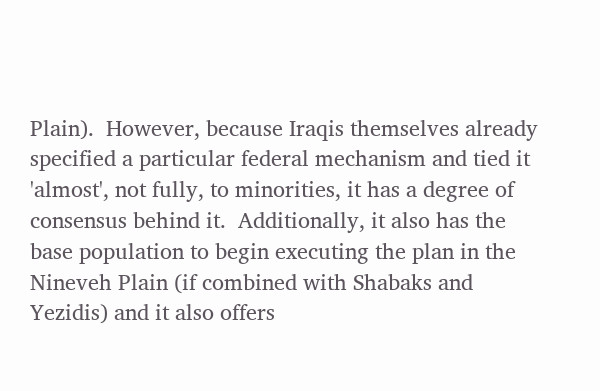Plain).  However, because Iraqis themselves already specified a particular federal mechanism and tied it 'almost', not fully, to minorities, it has a degree of consensus behind it.  Additionally, it also has the base population to begin executing the plan in the Nineveh Plain (if combined with Shabaks and Yezidis) and it also offers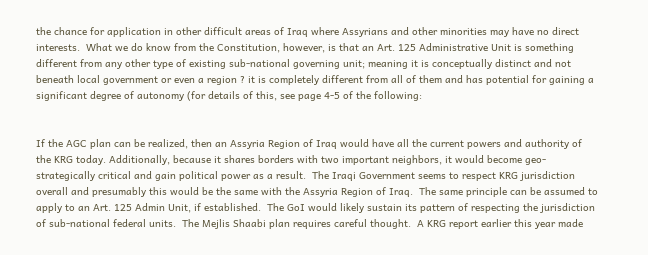the chance for application in other difficult areas of Iraq where Assyrians and other minorities may have no direct interests.  What we do know from the Constitution, however, is that an Art. 125 Administrative Unit is something different from any other type of existing sub-national governing unit; meaning it is conceptually distinct and not beneath local government or even a region ? it is completely different from all of them and has potential for gaining a significant degree of autonomy (for details of this, see page 4-5 of the following:


If the AGC plan can be realized, then an Assyria Region of Iraq would have all the current powers and authority of the KRG today. Additionally, because it shares borders with two important neighbors, it would become geo-strategically critical and gain political power as a result.  The Iraqi Government seems to respect KRG jurisdiction overall and presumably this would be the same with the Assyria Region of Iraq.  The same principle can be assumed to apply to an Art. 125 Admin Unit, if established.  The GoI would likely sustain its pattern of respecting the jurisdiction of sub-national federal units.  The Mejlis Shaabi plan requires careful thought.  A KRG report earlier this year made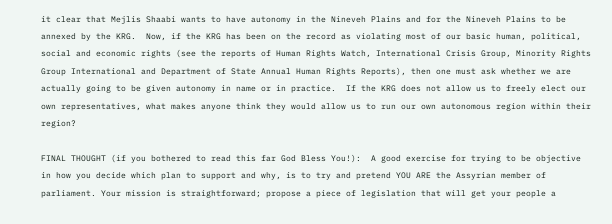it clear that Mejlis Shaabi wants to have autonomy in the Nineveh Plains and for the Nineveh Plains to be annexed by the KRG.  Now, if the KRG has been on the record as violating most of our basic human, political, social and economic rights (see the reports of Human Rights Watch, International Crisis Group, Minority Rights Group International and Department of State Annual Human Rights Reports), then one must ask whether we are actually going to be given autonomy in name or in practice.  If the KRG does not allow us to freely elect our own representatives, what makes anyone think they would allow us to run our own autonomous region within their region?

FINAL THOUGHT (if you bothered to read this far God Bless You!):  A good exercise for trying to be objective in how you decide which plan to support and why, is to try and pretend YOU ARE the Assyrian member of parliament. Your mission is straightforward; propose a piece of legislation that will get your people a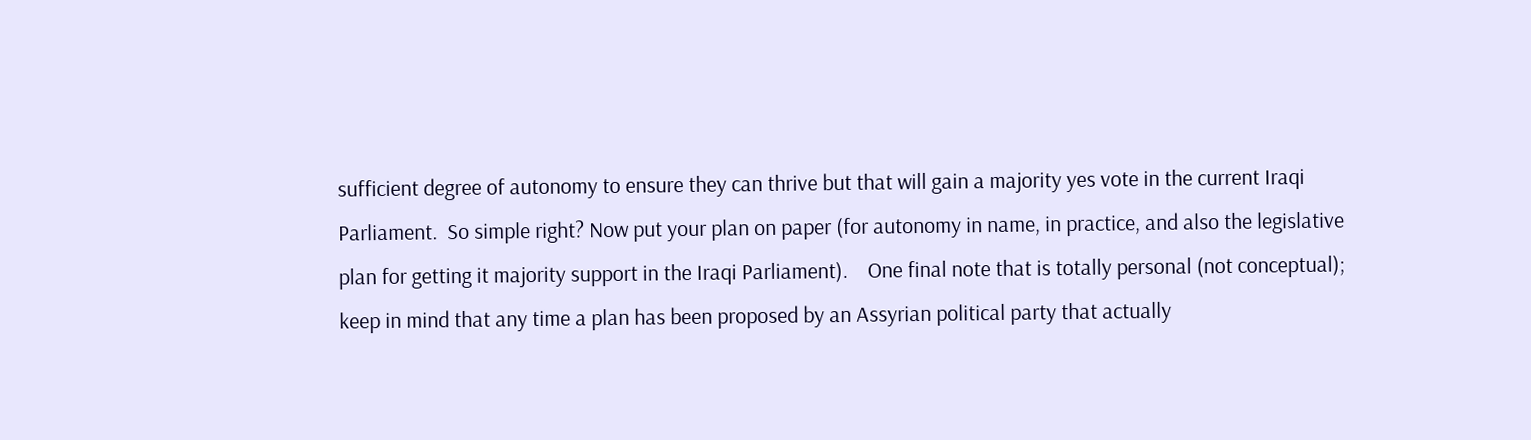sufficient degree of autonomy to ensure they can thrive but that will gain a majority yes vote in the current Iraqi Parliament.  So simple right? Now put your plan on paper (for autonomy in name, in practice, and also the legislative plan for getting it majority support in the Iraqi Parliament).    One final note that is totally personal (not conceptual); keep in mind that any time a plan has been proposed by an Assyrian political party that actually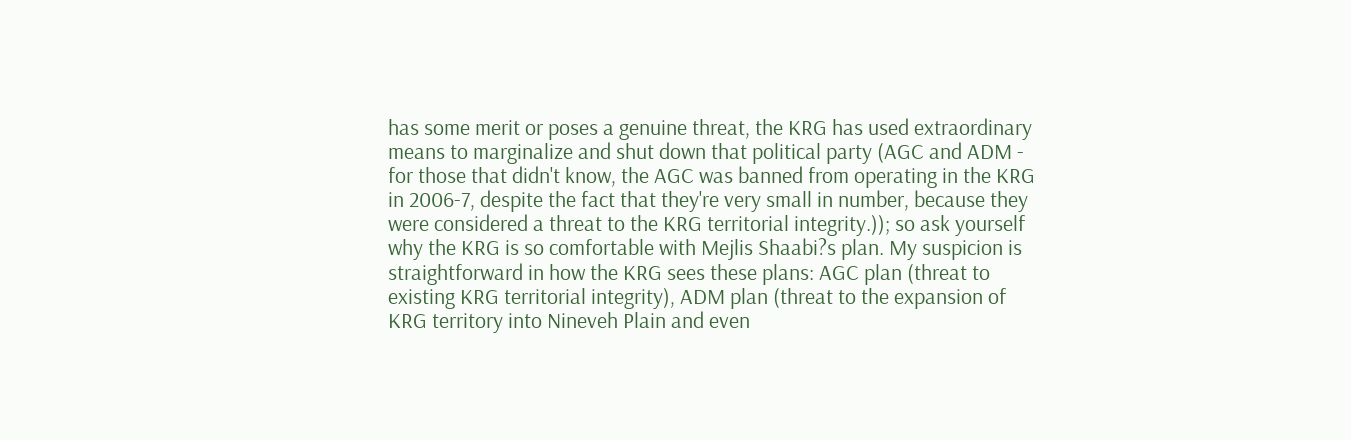has some merit or poses a genuine threat, the KRG has used extraordinary means to marginalize and shut down that political party (AGC and ADM - for those that didn't know, the AGC was banned from operating in the KRG in 2006-7, despite the fact that they're very small in number, because they were considered a threat to the KRG territorial integrity.)); so ask yourself why the KRG is so comfortable with Mejlis Shaabi?s plan. My suspicion is straightforward in how the KRG sees these plans: AGC plan (threat to existing KRG territorial integrity), ADM plan (threat to the expansion of KRG territory into Nineveh Plain and even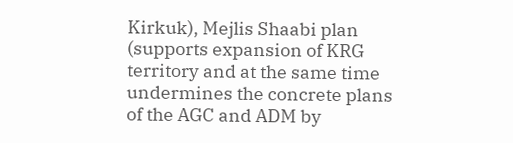Kirkuk), Mejlis Shaabi plan (supports expansion of KRG territory and at the same time undermines the concrete plans of the AGC and ADM by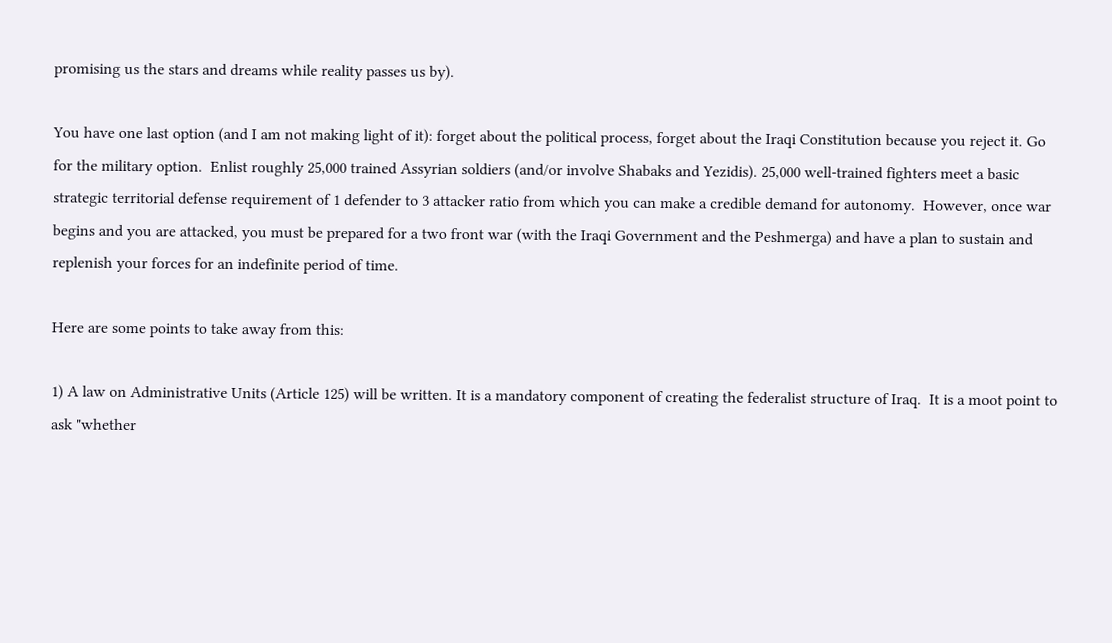promising us the stars and dreams while reality passes us by).

You have one last option (and I am not making light of it): forget about the political process, forget about the Iraqi Constitution because you reject it. Go for the military option.  Enlist roughly 25,000 trained Assyrian soldiers (and/or involve Shabaks and Yezidis). 25,000 well-trained fighters meet a basic strategic territorial defense requirement of 1 defender to 3 attacker ratio from which you can make a credible demand for autonomy.  However, once war begins and you are attacked, you must be prepared for a two front war (with the Iraqi Government and the Peshmerga) and have a plan to sustain and replenish your forces for an indefinite period of time.

Here are some points to take away from this:

1) A law on Administrative Units (Article 125) will be written. It is a mandatory component of creating the federalist structure of Iraq.  It is a moot point to ask "whether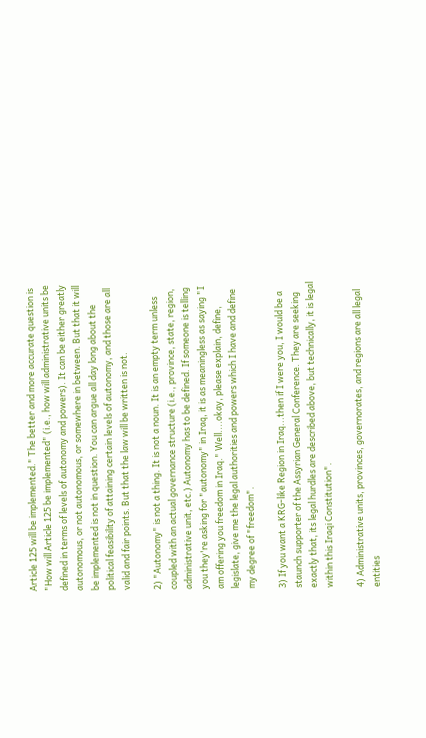Article 125 will be implemented." The better and more accurate question is "How will Article 125 be implemented" (i.e., how will administrative units be defined in terms of levels of autonomy and powers). It can be either greatly autonomous, or not autonomous, or somewhere in between. But that it will be implemented is not in question. You can argue all day long about the political feasibility of attaining certain levels of autonomy, and those are all valid and fair points. But that the law will be written is not.

2) "Autonomy" is not a thing. It is not a noun. It is an empty term unless coupled with an actual governance structure (i.e., province, state, region, administrative unit, etc.) Autonomy has to be defined. If someone is telling you they're asking for "autonomy" in Iraq, it is as meaningless as saying "I am offering you freedom in Iraq." Well....okay, please explain, define, legislate, give me the legal authorities and powers which I have and define my degree of "freedom".

3) If you want a KRG-like Region in Iraq...then if I were you, I would be a staunch supporter of the Assyrian General Conference. They are seeking exactly that, its legal hurdles are described above, but technically, it is legal within this Iraqi Constitution".

4) Administrative units, provinces, governorates, and regions are all legal entities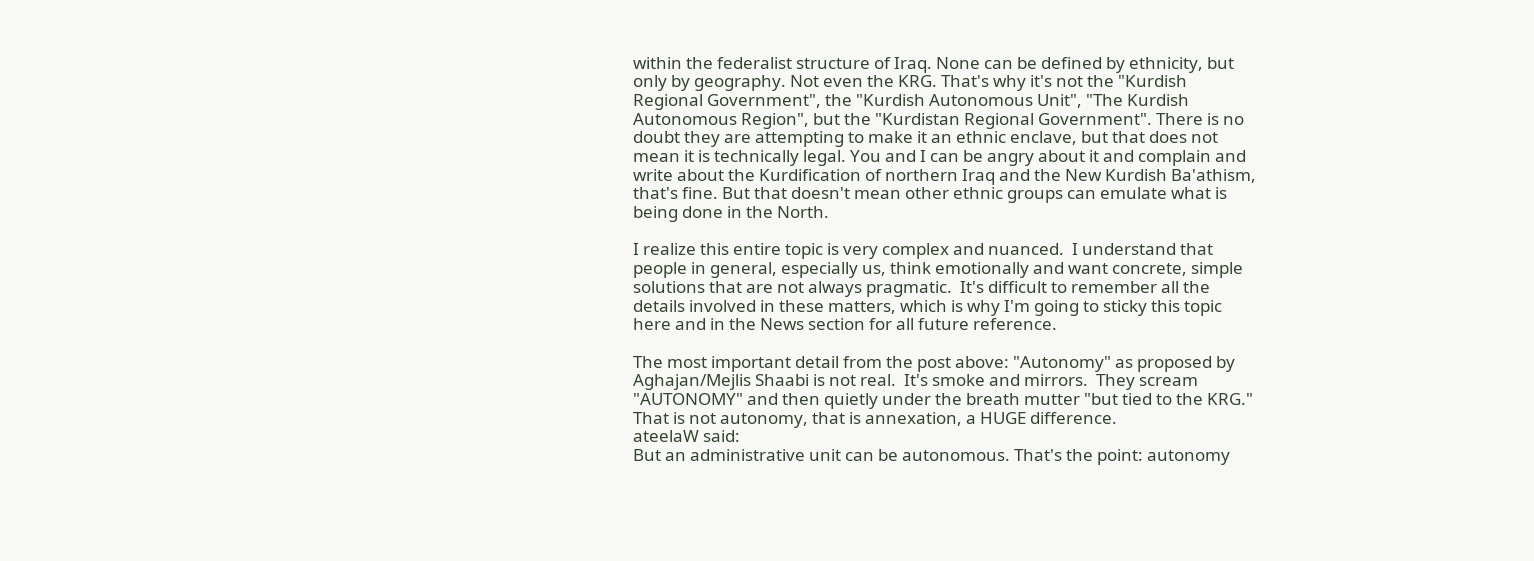within the federalist structure of Iraq. None can be defined by ethnicity, but only by geography. Not even the KRG. That's why it's not the "Kurdish Regional Government", the "Kurdish Autonomous Unit", "The Kurdish Autonomous Region", but the "Kurdistan Regional Government". There is no doubt they are attempting to make it an ethnic enclave, but that does not mean it is technically legal. You and I can be angry about it and complain and write about the Kurdification of northern Iraq and the New Kurdish Ba'athism, that's fine. But that doesn't mean other ethnic groups can emulate what is being done in the North.

I realize this entire topic is very complex and nuanced.  I understand that people in general, especially us, think emotionally and want concrete, simple solutions that are not always pragmatic.  It's difficult to remember all the details involved in these matters, which is why I'm going to sticky this topic here and in the News section for all future reference.

The most important detail from the post above: "Autonomy" as proposed by Aghajan/Mejlis Shaabi is not real.  It's smoke and mirrors.  They scream "AUTONOMY" and then quietly under the breath mutter "but tied to the KRG."  That is not autonomy, that is annexation, a HUGE difference.
ateelaW said:
But an administrative unit can be autonomous. That's the point: autonomy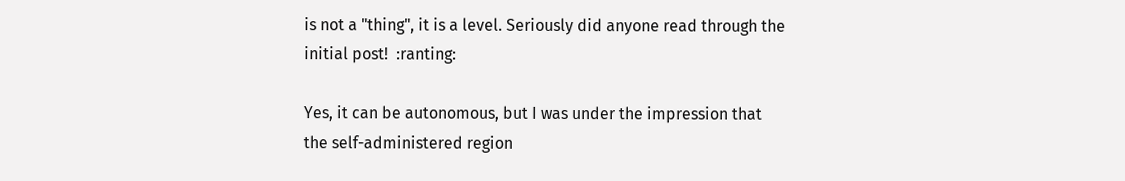is not a "thing", it is a level. Seriously did anyone read through the initial post!  :ranting:

Yes, it can be autonomous, but I was under the impression that the self-administered region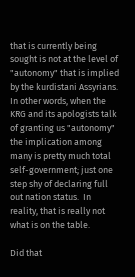that is currently being sought is not at the level of "autonomy" that is implied by the kurdistani Assyrians.  In other words, when the KRG and its apologists talk of granting us "autonomy" the implication among many is pretty much total self-government; just one step shy of declaring full out nation status.  In reality, that is really not what is on the table.

Did that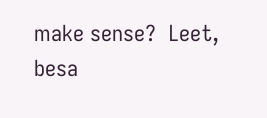make sense?  Leet, besa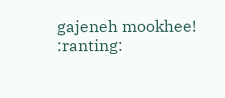gajeneh mookhee!  :ranting: